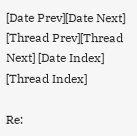[Date Prev][Date Next] [Thread Prev][Thread Next] [Date Index] [Thread Index]

Re: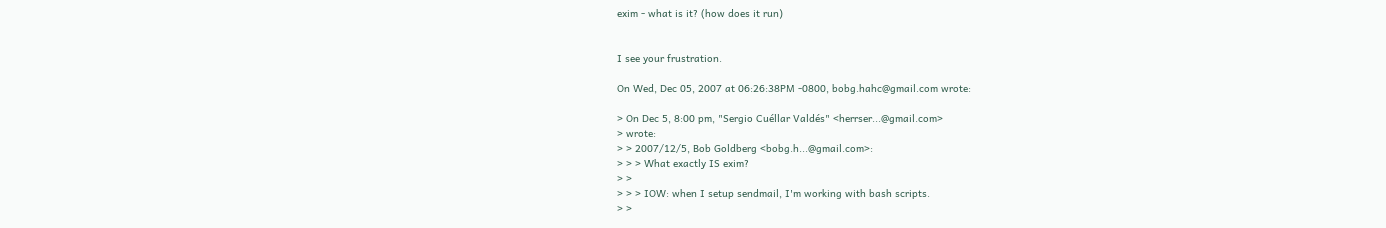exim - what is it? (how does it run)


I see your frustration.

On Wed, Dec 05, 2007 at 06:26:38PM -0800, bobg.hahc@gmail.com wrote:

> On Dec 5, 8:00 pm, "Sergio Cuéllar Valdés" <herrser...@gmail.com>
> wrote:
> > 2007/12/5, Bob Goldberg <bobg.h...@gmail.com>:
> > > What exactly IS exim?
> >
> > > IOW: when I setup sendmail, I'm working with bash scripts.
> >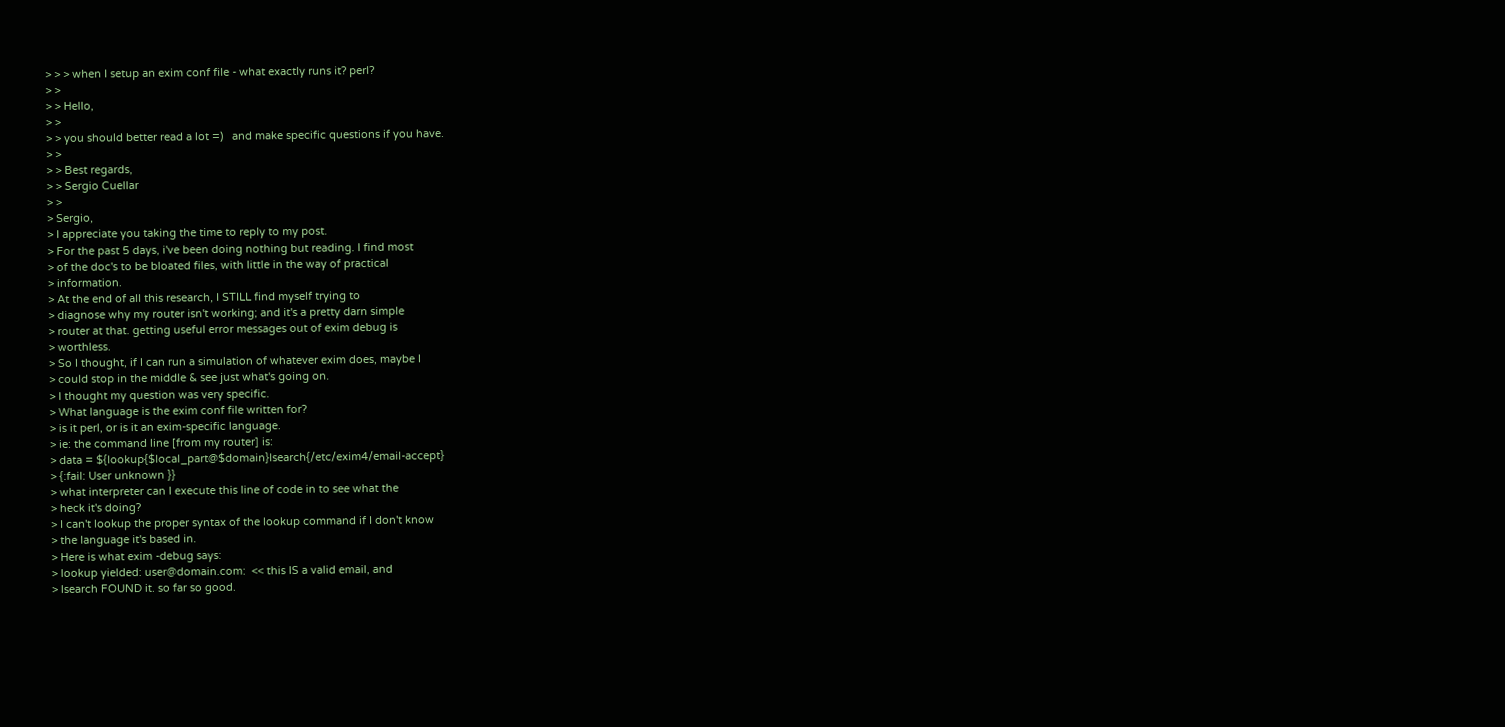> > > when I setup an exim conf file - what exactly runs it? perl?
> >
> > Hello,
> >
> > you should better read a lot =)   and make specific questions if you have.
> >
> > Best regards,
> > Sergio Cuellar
> >
> Sergio,
> I appreciate you taking the time to reply to my post.
> For the past 5 days, i've been doing nothing but reading. I find most
> of the doc's to be bloated files, with little in the way of practical
> information.
> At the end of all this research, I STILL find myself trying to
> diagnose why my router isn't working; and it's a pretty darn simple
> router at that. getting useful error messages out of exim debug is
> worthless.
> So I thought, if I can run a simulation of whatever exim does, maybe I
> could stop in the middle & see just what's going on.
> I thought my question was very specific.
> What language is the exim conf file written for?
> is it perl, or is it an exim-specific language.
> ie: the command line [from my router] is:
> data = ${lookup{$local_part@$domain}lsearch{/etc/exim4/email-accept}
> {:fail: User unknown }}
> what interpreter can I execute this line of code in to see what the
> heck it's doing?
> I can't lookup the proper syntax of the lookup command if I don't know
> the language it's based in.
> Here is what exim -debug says:
> lookup yielded: user@domain.com:  << this IS a valid email, and
> lsearch FOUND it. so far so good.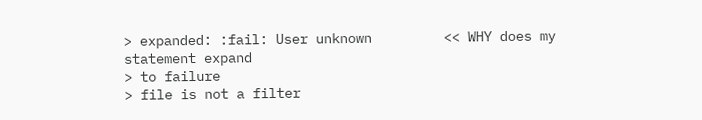> expanded: :fail: User unknown         << WHY does my statement expand
> to failure
> file is not a filter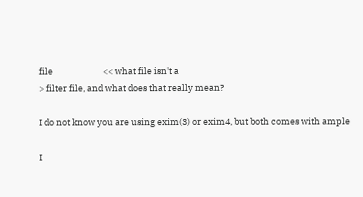file                         << what file isn't a
> filter file, and what does that really mean?

I do not know you are using exim(3) or exim4, but both comes with ample

I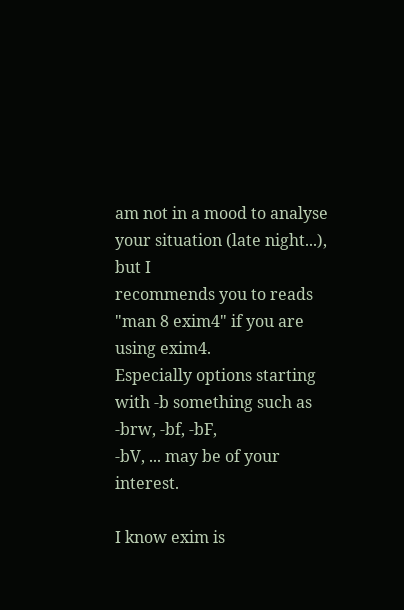am not in a mood to analyse your situation (late night...), but I
recommends you to reads "man 8 exim4" if you are using exim4.
Especially options starting with -b something such as -brw, -bf, -bF,
-bV, ... may be of your interest.

I know exim is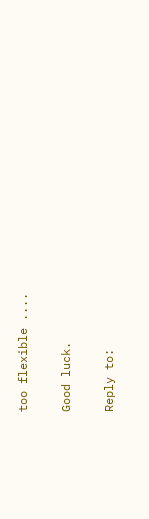too flexible ....

Good luck.

Reply to: